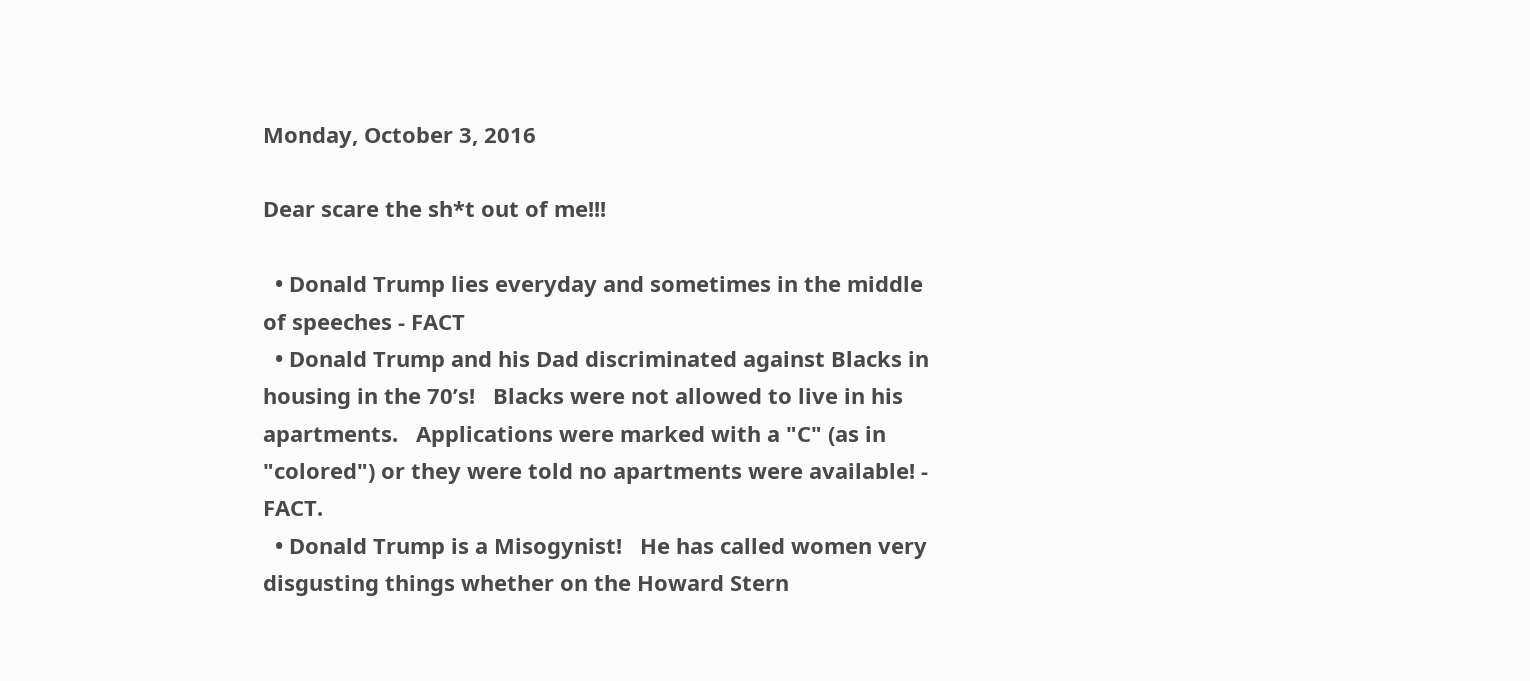Monday, October 3, 2016

Dear scare the sh*t out of me!!!

  • Donald Trump lies everyday and sometimes in the middle of speeches - FACT
  • Donald Trump and his Dad discriminated against Blacks in housing in the 70’s!   Blacks were not allowed to live in his apartments.   Applications were marked with a "C" (as in "colored") or they were told no apartments were available! - FACT.
  • Donald Trump is a Misogynist!   He has called women very disgusting things whether on the Howard Stern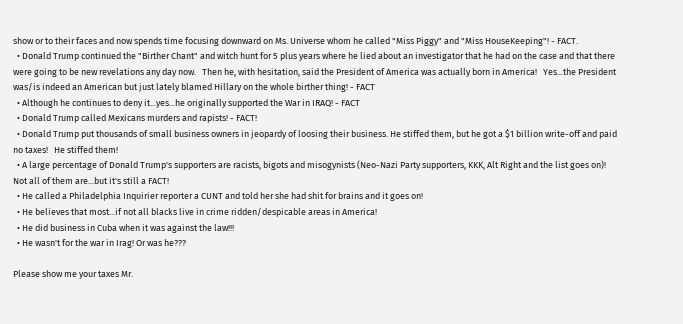show or to their faces and now spends time focusing downward on Ms. Universe whom he called "Miss Piggy" and "Miss HouseKeeping"! - FACT.
  • Donald Trump continued the "Birther Chant" and witch hunt for 5 plus years where he lied about an investigator that he had on the case and that there were going to be new revelations any day now.   Then he, with hesitation, said the President of America was actually born in America!   Yes...the President was/is indeed an American but just lately blamed Hillary on the whole birther thing! - FACT
  • Although he continues to deny it...yes...he originally supported the War in IRAQ! - FACT
  • Donald Trump called Mexicans murders and rapists! - FACT!
  • Donald Trump put thousands of small business owners in jeopardy of loosing their business. He stiffed them, but he got a $1 billion write-off and paid no taxes!   He stiffed them!
  • A large percentage of Donald Trump's supporters are racists, bigots and misogynists (Neo-Nazi Party supporters, KKK, Alt Right and the list goes on)!   Not all of them are...but it's still a FACT!
  • He called a Philadelphia Inquirier reporter a CUNT and told her she had shit for brains and it goes on!
  • He believes that most...if not all blacks live in crime ridden/despicable areas in America!
  • He did business in Cuba when it was against the law!!!
  • He wasn't for the war in Irag! Or was he???

Please show me your taxes Mr.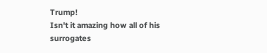Trump!
Isn't it amazing how all of his surrogates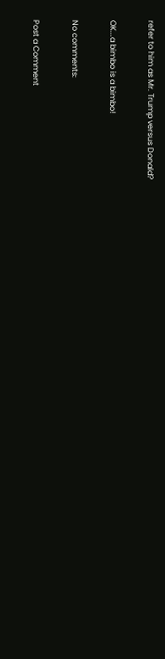refer to him as Mr. Trump versus Donald?

OK...a bimbo is a bimbo!

No comments:

Post a Comment